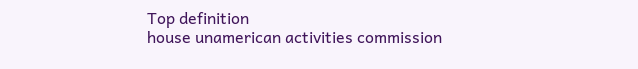Top definition
house unamerican activities commission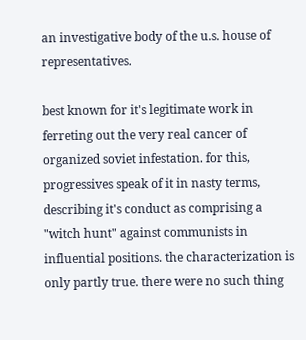an investigative body of the u.s. house of representatives.

best known for it's legitimate work in ferreting out the very real cancer of organized soviet infestation. for this, progressives speak of it in nasty terms, describing it's conduct as comprising a "witch hunt" against communists in influential positions. the characterization is only partly true. there were no such thing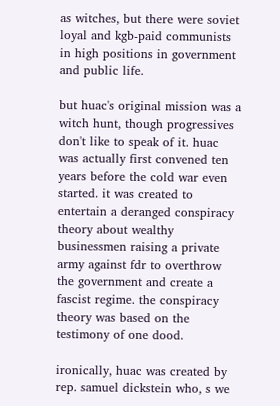as witches, but there were soviet loyal and kgb-paid communists in high positions in government and public life.

but huac's original mission was a witch hunt, though progressives don't like to speak of it. huac was actually first convened ten years before the cold war even started. it was created to entertain a deranged conspiracy theory about wealthy businessmen raising a private army against fdr to overthrow the government and create a fascist regime. the conspiracy theory was based on the testimony of one dood.

ironically, huac was created by rep. samuel dickstein who, s we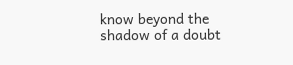know beyond the shadow of a doubt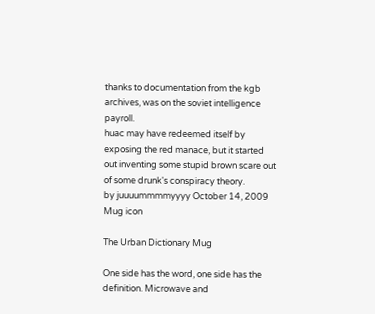thanks to documentation from the kgb archives, was on the soviet intelligence payroll.
huac may have redeemed itself by exposing the red manace, but it started out inventing some stupid brown scare out of some drunk's conspiracy theory.
by juuuummmmyyyy October 14, 2009
Mug icon

The Urban Dictionary Mug

One side has the word, one side has the definition. Microwave and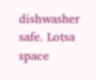dishwasher safe. Lotsa space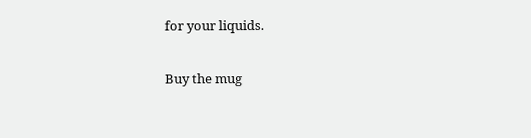for your liquids.

Buy the mug